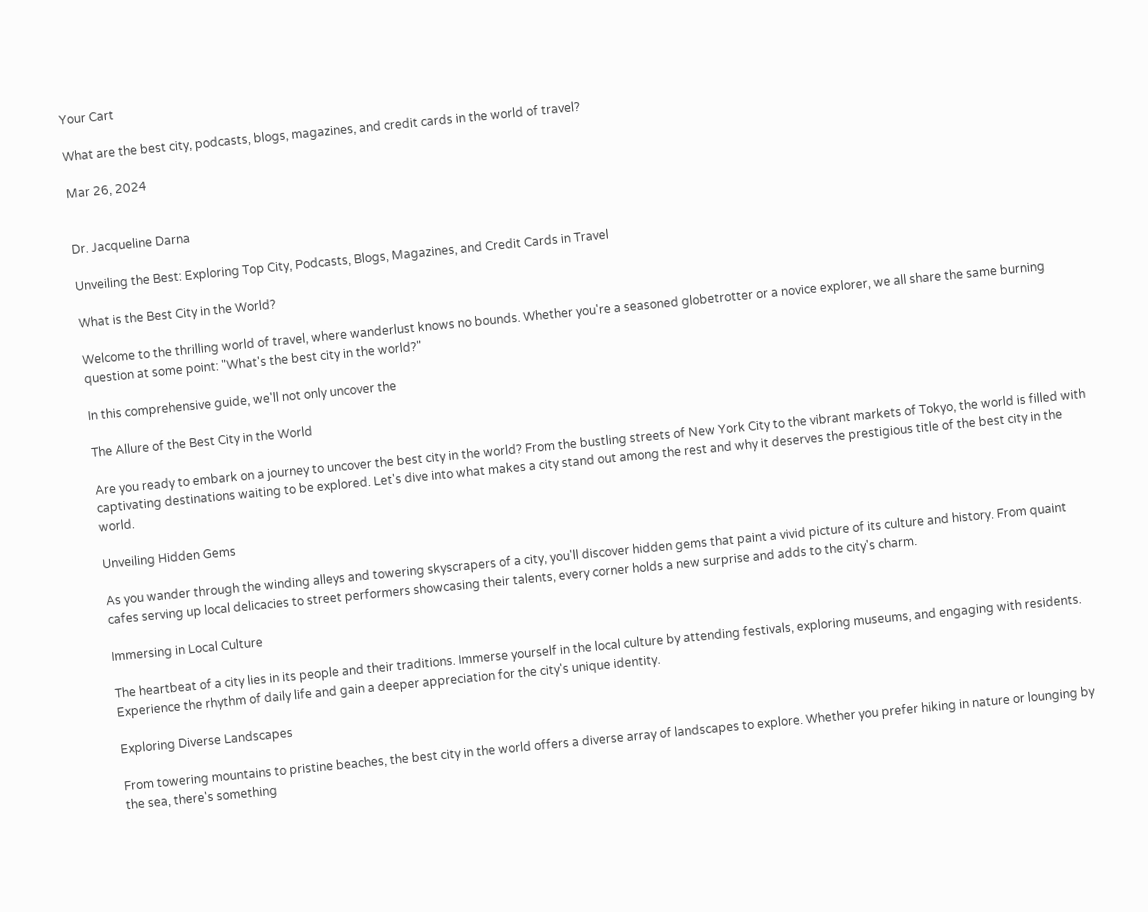Your Cart

What are the best city, podcasts, blogs, magazines, and credit cards in the world of travel?

Mar 26, 2024


Dr. Jacqueline Darna

Unveiling the Best: Exploring Top City, Podcasts, Blogs, Magazines, and Credit Cards in Travel

What is the Best City in the World?

Welcome to the thrilling world of travel, where wanderlust knows no bounds. Whether you're a seasoned globetrotter or a novice explorer, we all share the same burning question at some point: "What's the best city in the world?"

In this comprehensive guide, we'll not only uncover the

The Allure of the Best City in the World

Are you ready to embark on a journey to uncover the best city in the world? From the bustling streets of New York City to the vibrant markets of Tokyo, the world is filled with captivating destinations waiting to be explored. Let's dive into what makes a city stand out among the rest and why it deserves the prestigious title of the best city in the world.

Unveiling Hidden Gems

As you wander through the winding alleys and towering skyscrapers of a city, you'll discover hidden gems that paint a vivid picture of its culture and history. From quaint cafes serving up local delicacies to street performers showcasing their talents, every corner holds a new surprise and adds to the city's charm.

Immersing in Local Culture

The heartbeat of a city lies in its people and their traditions. Immerse yourself in the local culture by attending festivals, exploring museums, and engaging with residents. Experience the rhythm of daily life and gain a deeper appreciation for the city's unique identity.

Exploring Diverse Landscapes

From towering mountains to pristine beaches, the best city in the world offers a diverse array of landscapes to explore. Whether you prefer hiking in nature or lounging by the sea, there's something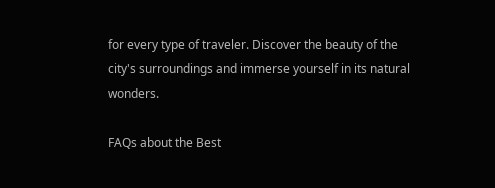for every type of traveler. Discover the beauty of the city's surroundings and immerse yourself in its natural wonders.

FAQs about the Best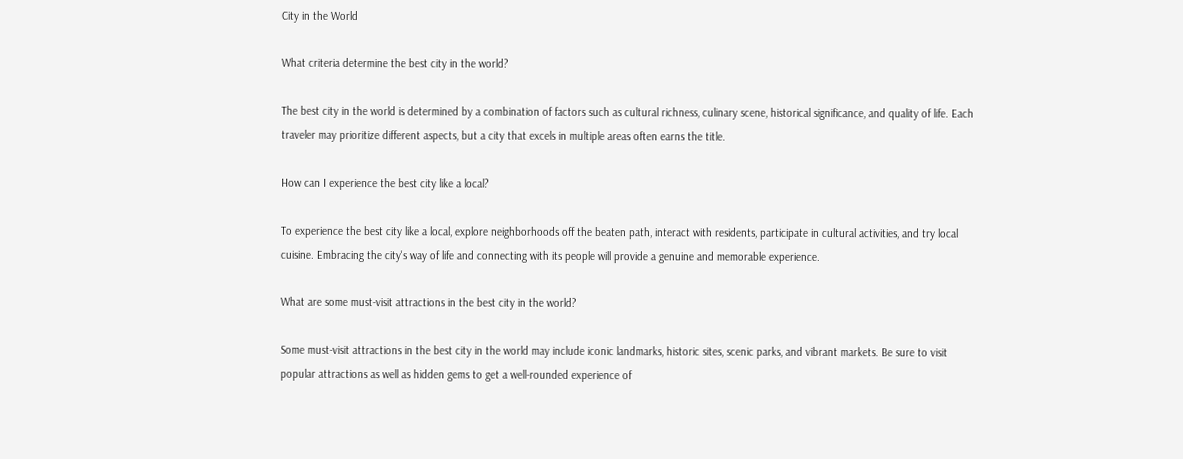City in the World

What criteria determine the best city in the world?

The best city in the world is determined by a combination of factors such as cultural richness, culinary scene, historical significance, and quality of life. Each traveler may prioritize different aspects, but a city that excels in multiple areas often earns the title.

How can I experience the best city like a local?

To experience the best city like a local, explore neighborhoods off the beaten path, interact with residents, participate in cultural activities, and try local cuisine. Embracing the city's way of life and connecting with its people will provide a genuine and memorable experience.

What are some must-visit attractions in the best city in the world?

Some must-visit attractions in the best city in the world may include iconic landmarks, historic sites, scenic parks, and vibrant markets. Be sure to visit popular attractions as well as hidden gems to get a well-rounded experience of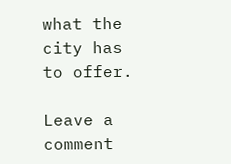what the city has to offer.

Leave a comment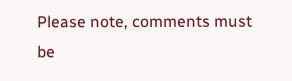Please note, comments must be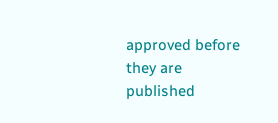approved before they are published